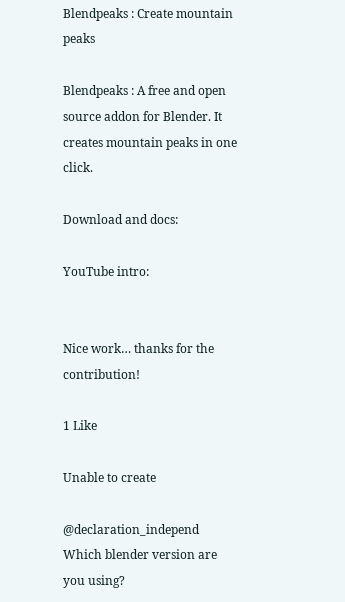Blendpeaks : Create mountain peaks

Blendpeaks : A free and open source addon for Blender. It creates mountain peaks in one click.

Download and docs:

YouTube intro:


Nice work… thanks for the contribution!

1 Like

Unable to create

@declaration_independ Which blender version are you using?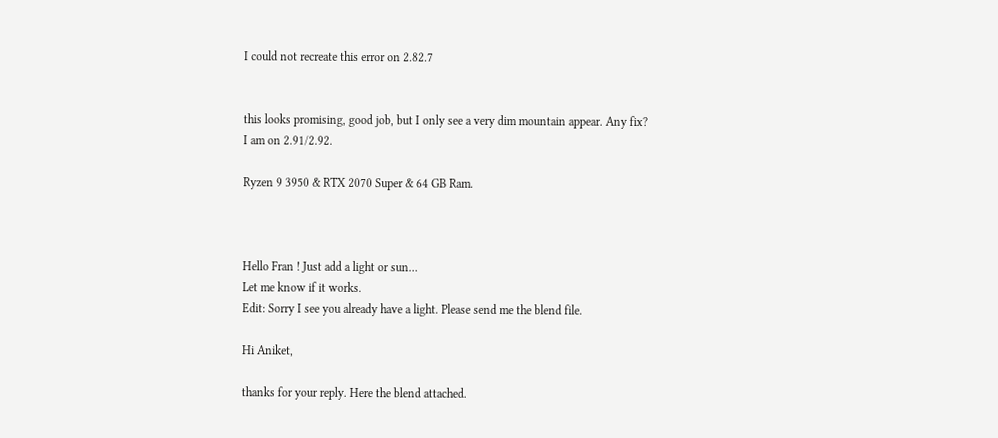I could not recreate this error on 2.82.7


this looks promising, good job, but I only see a very dim mountain appear. Any fix?
I am on 2.91/2.92.

Ryzen 9 3950 & RTX 2070 Super & 64 GB Ram.



Hello Fran ! Just add a light or sun…
Let me know if it works.
Edit: Sorry I see you already have a light. Please send me the blend file.

Hi Aniket,

thanks for your reply. Here the blend attached.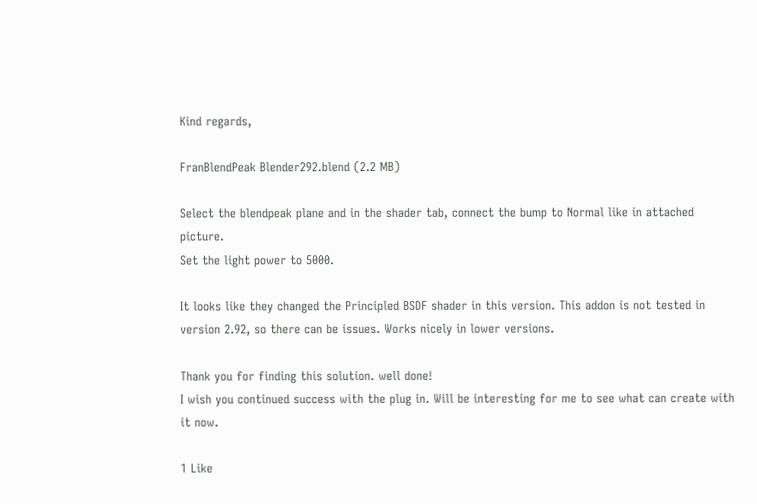Kind regards,

FranBlendPeak Blender292.blend (2.2 MB)

Select the blendpeak plane and in the shader tab, connect the bump to Normal like in attached picture.
Set the light power to 5000.

It looks like they changed the Principled BSDF shader in this version. This addon is not tested in version 2.92, so there can be issues. Works nicely in lower versions.

Thank you for finding this solution. well done!
I wish you continued success with the plug in. Will be interesting for me to see what can create with it now.

1 Like